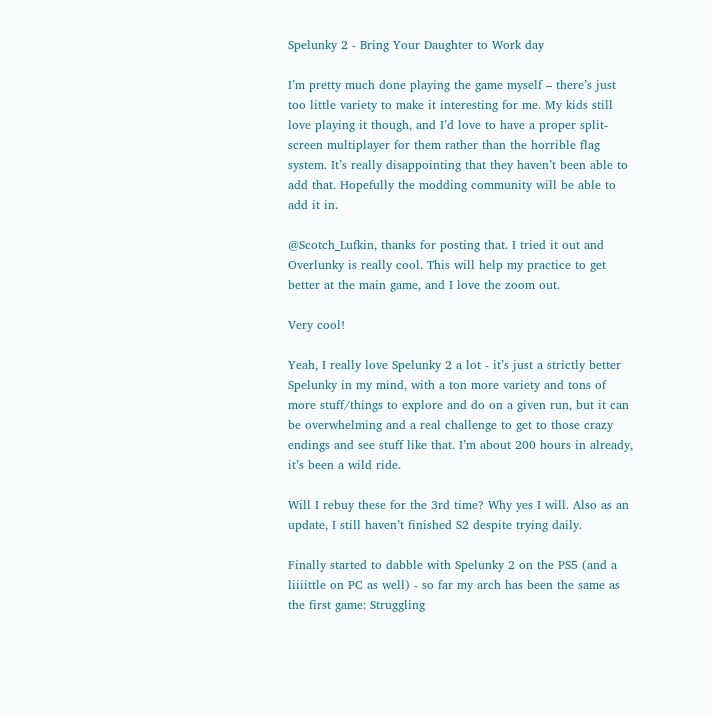Spelunky 2 - Bring Your Daughter to Work day

I’m pretty much done playing the game myself – there’s just too little variety to make it interesting for me. My kids still love playing it though, and I’d love to have a proper split-screen multiplayer for them rather than the horrible flag system. It’s really disappointing that they haven’t been able to add that. Hopefully the modding community will be able to add it in.

@Scotch_Lufkin, thanks for posting that. I tried it out and Overlunky is really cool. This will help my practice to get better at the main game, and I love the zoom out.

Very cool!

Yeah, I really love Spelunky 2 a lot - it’s just a strictly better Spelunky in my mind, with a ton more variety and tons of more stuff/things to explore and do on a given run, but it can be overwhelming and a real challenge to get to those crazy endings and see stuff like that. I’m about 200 hours in already, it’s been a wild ride.

Will I rebuy these for the 3rd time? Why yes I will. Also as an update, I still haven’t finished S2 despite trying daily.

Finally started to dabble with Spelunky 2 on the PS5 (and a liiiittle on PC as well) - so far my arch has been the same as the first game: Struggling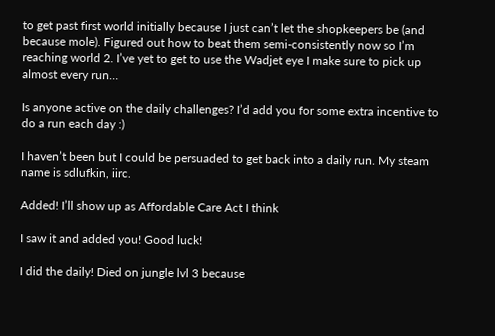to get past first world initially because I just can’t let the shopkeepers be (and because mole). Figured out how to beat them semi-consistently now so I’m reaching world 2. I’ve yet to get to use the Wadjet eye I make sure to pick up almost every run…

Is anyone active on the daily challenges? I’d add you for some extra incentive to do a run each day :)

I haven’t been but I could be persuaded to get back into a daily run. My steam name is sdlufkin, iirc.

Added! I’ll show up as Affordable Care Act I think

I saw it and added you! Good luck!

I did the daily! Died on jungle lvl 3 because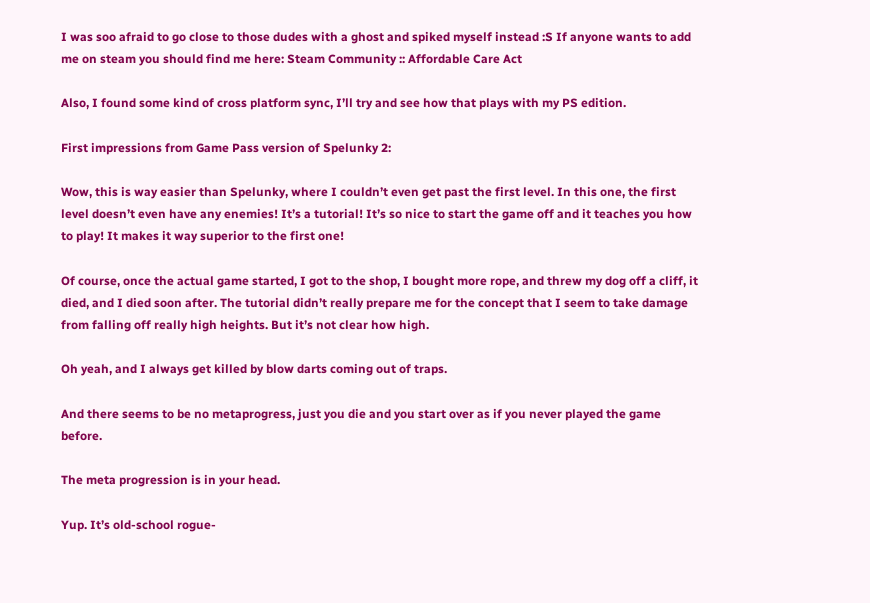I was soo afraid to go close to those dudes with a ghost and spiked myself instead :S If anyone wants to add me on steam you should find me here: Steam Community :: Affordable Care Act

Also, I found some kind of cross platform sync, I’ll try and see how that plays with my PS edition.

First impressions from Game Pass version of Spelunky 2:

Wow, this is way easier than Spelunky, where I couldn’t even get past the first level. In this one, the first level doesn’t even have any enemies! It’s a tutorial! It’s so nice to start the game off and it teaches you how to play! It makes it way superior to the first one!

Of course, once the actual game started, I got to the shop, I bought more rope, and threw my dog off a cliff, it died, and I died soon after. The tutorial didn’t really prepare me for the concept that I seem to take damage from falling off really high heights. But it’s not clear how high.

Oh yeah, and I always get killed by blow darts coming out of traps.

And there seems to be no metaprogress, just you die and you start over as if you never played the game before.

The meta progression is in your head.

Yup. It’s old-school rogue-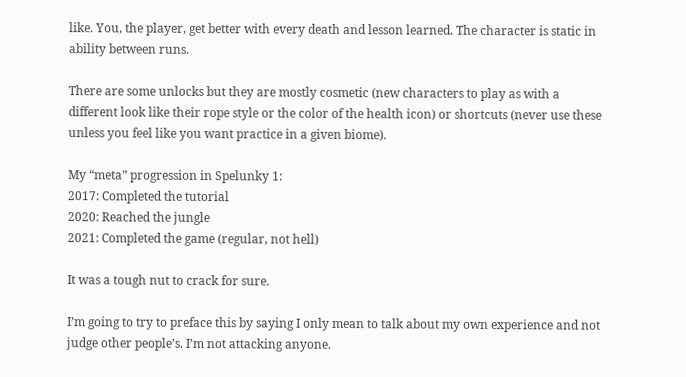like. You, the player, get better with every death and lesson learned. The character is static in ability between runs.

There are some unlocks but they are mostly cosmetic (new characters to play as with a different look like their rope style or the color of the health icon) or shortcuts (never use these unless you feel like you want practice in a given biome).

My “meta” progression in Spelunky 1:
2017: Completed the tutorial
2020: Reached the jungle
2021: Completed the game (regular, not hell)

It was a tough nut to crack for sure.

I’m going to try to preface this by saying I only mean to talk about my own experience and not judge other people’s. I’m not attacking anyone.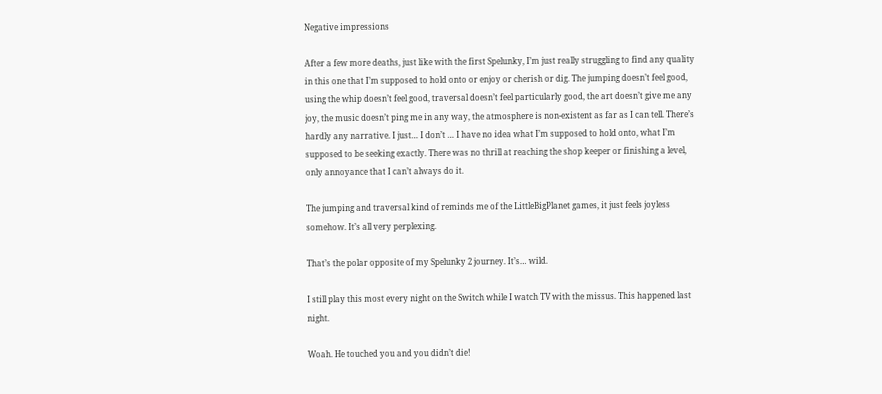Negative impressions

After a few more deaths, just like with the first Spelunky, I’m just really struggling to find any quality in this one that I’m supposed to hold onto or enjoy or cherish or dig. The jumping doesn’t feel good, using the whip doesn’t feel good, traversal doesn’t feel particularly good, the art doesn’t give me any joy, the music doesn’t ping me in any way, the atmosphere is non-existent as far as I can tell. There’s hardly any narrative. I just… I don’t … I have no idea what I’m supposed to hold onto, what I’m supposed to be seeking exactly. There was no thrill at reaching the shop keeper or finishing a level, only annoyance that I can’t always do it.

The jumping and traversal kind of reminds me of the LittleBigPlanet games, it just feels joyless somehow. It’s all very perplexing.

That’s the polar opposite of my Spelunky 2 journey. It’s… wild.

I still play this most every night on the Switch while I watch TV with the missus. This happened last night.

Woah. He touched you and you didn’t die!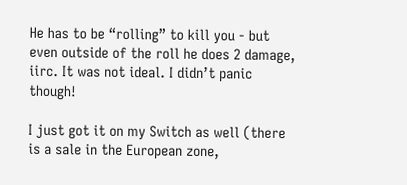He has to be “rolling” to kill you - but even outside of the roll he does 2 damage, iirc. It was not ideal. I didn’t panic though!

I just got it on my Switch as well (there is a sale in the European zone,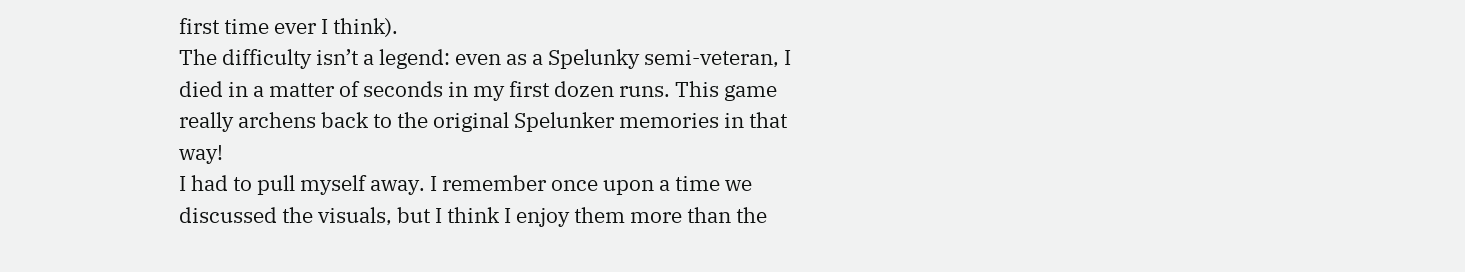first time ever I think).
The difficulty isn’t a legend: even as a Spelunky semi-veteran, I died in a matter of seconds in my first dozen runs. This game really archens back to the original Spelunker memories in that way!
I had to pull myself away. I remember once upon a time we discussed the visuals, but I think I enjoy them more than the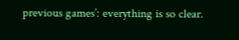previous games’: everything is so clear.